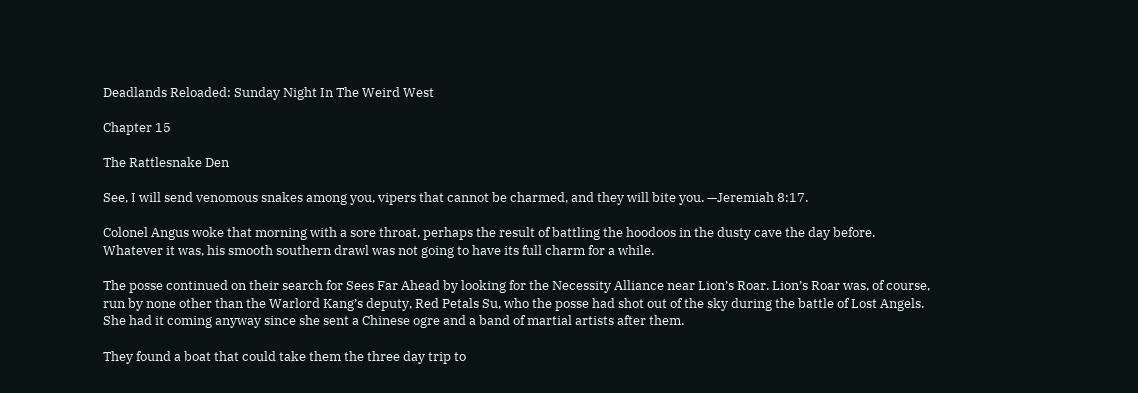Deadlands Reloaded: Sunday Night In The Weird West

Chapter 15

The Rattlesnake Den

See, I will send venomous snakes among you, vipers that cannot be charmed, and they will bite you. —Jeremiah 8:17.

Colonel Angus woke that morning with a sore throat, perhaps the result of battling the hoodoos in the dusty cave the day before. Whatever it was, his smooth southern drawl was not going to have its full charm for a while.

The posse continued on their search for Sees Far Ahead by looking for the Necessity Alliance near Lion’s Roar. Lion’s Roar was, of course, run by none other than the Warlord Kang’s deputy, Red Petals Su, who the posse had shot out of the sky during the battle of Lost Angels. She had it coming anyway since she sent a Chinese ogre and a band of martial artists after them.

They found a boat that could take them the three day trip to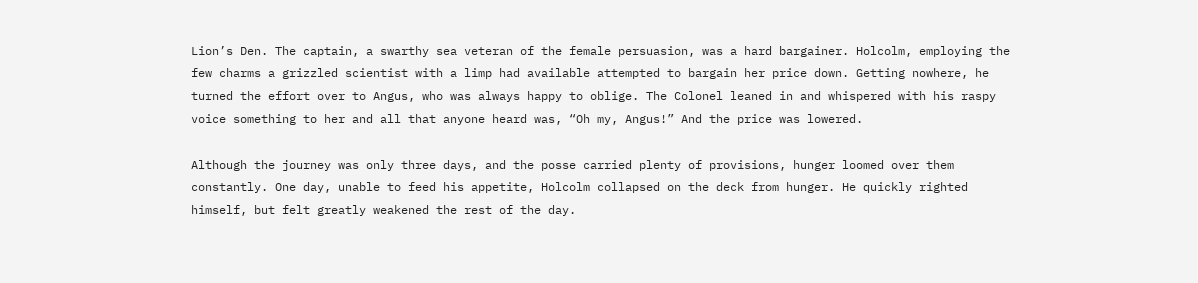Lion’s Den. The captain, a swarthy sea veteran of the female persuasion, was a hard bargainer. Holcolm, employing the few charms a grizzled scientist with a limp had available attempted to bargain her price down. Getting nowhere, he turned the effort over to Angus, who was always happy to oblige. The Colonel leaned in and whispered with his raspy voice something to her and all that anyone heard was, “Oh my, Angus!” And the price was lowered.

Although the journey was only three days, and the posse carried plenty of provisions, hunger loomed over them constantly. One day, unable to feed his appetite, Holcolm collapsed on the deck from hunger. He quickly righted himself, but felt greatly weakened the rest of the day.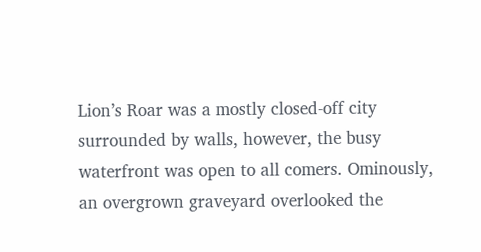Lion’s Roar was a mostly closed-off city surrounded by walls, however, the busy waterfront was open to all comers. Ominously, an overgrown graveyard overlooked the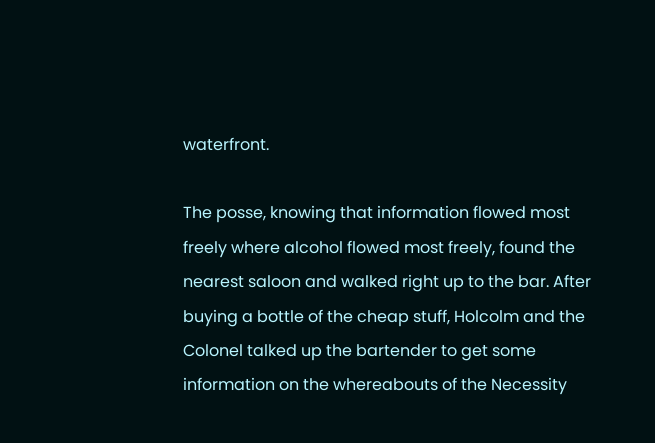waterfront.

The posse, knowing that information flowed most freely where alcohol flowed most freely, found the nearest saloon and walked right up to the bar. After buying a bottle of the cheap stuff, Holcolm and the Colonel talked up the bartender to get some information on the whereabouts of the Necessity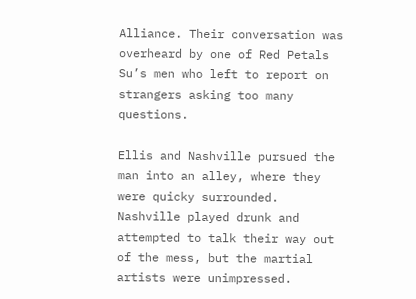Alliance. Their conversation was overheard by one of Red Petals Su’s men who left to report on strangers asking too many questions.

Ellis and Nashville pursued the man into an alley, where they were quicky surrounded. Nashville played drunk and attempted to talk their way out of the mess, but the martial artists were unimpressed.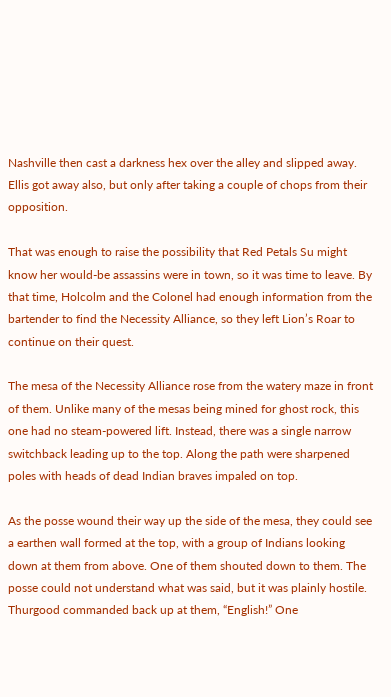Nashville then cast a darkness hex over the alley and slipped away. Ellis got away also, but only after taking a couple of chops from their opposition.

That was enough to raise the possibility that Red Petals Su might know her would-be assassins were in town, so it was time to leave. By that time, Holcolm and the Colonel had enough information from the bartender to find the Necessity Alliance, so they left Lion’s Roar to continue on their quest.

The mesa of the Necessity Alliance rose from the watery maze in front of them. Unlike many of the mesas being mined for ghost rock, this one had no steam-powered lift. Instead, there was a single narrow switchback leading up to the top. Along the path were sharpened poles with heads of dead Indian braves impaled on top.

As the posse wound their way up the side of the mesa, they could see a earthen wall formed at the top, with a group of Indians looking down at them from above. One of them shouted down to them. The posse could not understand what was said, but it was plainly hostile. Thurgood commanded back up at them, “English!” One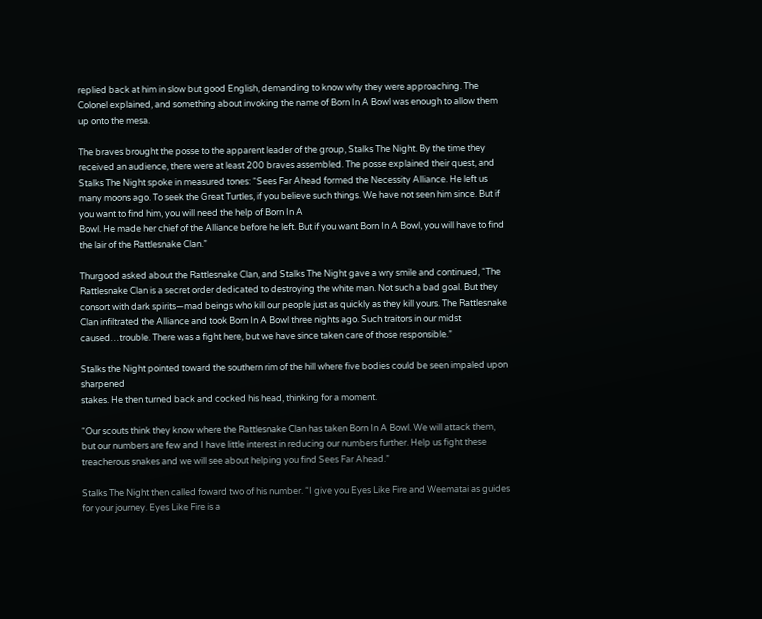replied back at him in slow but good English, demanding to know why they were approaching. The Colonel explained, and something about invoking the name of Born In A Bowl was enough to allow them up onto the mesa.

The braves brought the posse to the apparent leader of the group, Stalks The Night. By the time they received an audience, there were at least 200 braves assembled. The posse explained their quest, and Stalks The Night spoke in measured tones: “Sees Far Ahead formed the Necessity Alliance. He left us many moons ago. To seek the Great Turtles, if you believe such things. We have not seen him since. But if you want to find him, you will need the help of Born In A
Bowl. He made her chief of the Alliance before he left. But if you want Born In A Bowl, you will have to find the lair of the Rattlesnake Clan.”

Thurgood asked about the Rattlesnake Clan, and Stalks The Night gave a wry smile and continued, “The Rattlesnake Clan is a secret order dedicated to destroying the white man. Not such a bad goal. But they consort with dark spirits—mad beings who kill our people just as quickly as they kill yours. The Rattlesnake Clan infiltrated the Alliance and took Born In A Bowl three nights ago. Such traitors in our midst caused…trouble. There was a fight here, but we have since taken care of those responsible.”

Stalks the Night pointed toward the southern rim of the hill where five bodies could be seen impaled upon sharpened
stakes. He then turned back and cocked his head, thinking for a moment.

“Our scouts think they know where the Rattlesnake Clan has taken Born In A Bowl. We will attack them, but our numbers are few and I have little interest in reducing our numbers further. Help us fight these treacherous snakes and we will see about helping you find Sees Far Ahead.”

Stalks The Night then called foward two of his number. “I give you Eyes Like Fire and Weematai as guides for your journey. Eyes Like Fire is a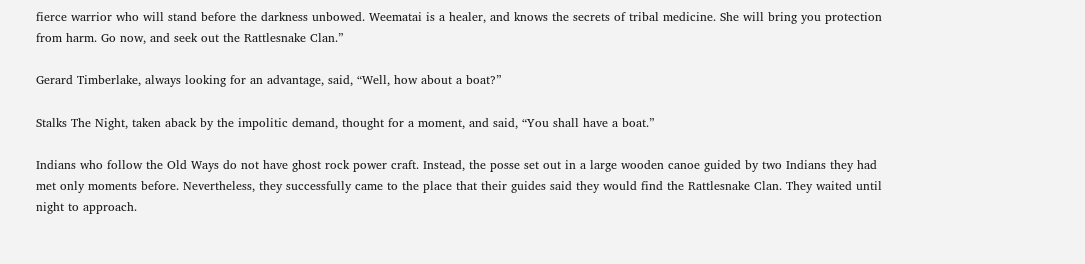fierce warrior who will stand before the darkness unbowed. Weematai is a healer, and knows the secrets of tribal medicine. She will bring you protection from harm. Go now, and seek out the Rattlesnake Clan.”

Gerard Timberlake, always looking for an advantage, said, “Well, how about a boat?”

Stalks The Night, taken aback by the impolitic demand, thought for a moment, and said, “You shall have a boat.”

Indians who follow the Old Ways do not have ghost rock power craft. Instead, the posse set out in a large wooden canoe guided by two Indians they had met only moments before. Nevertheless, they successfully came to the place that their guides said they would find the Rattlesnake Clan. They waited until night to approach.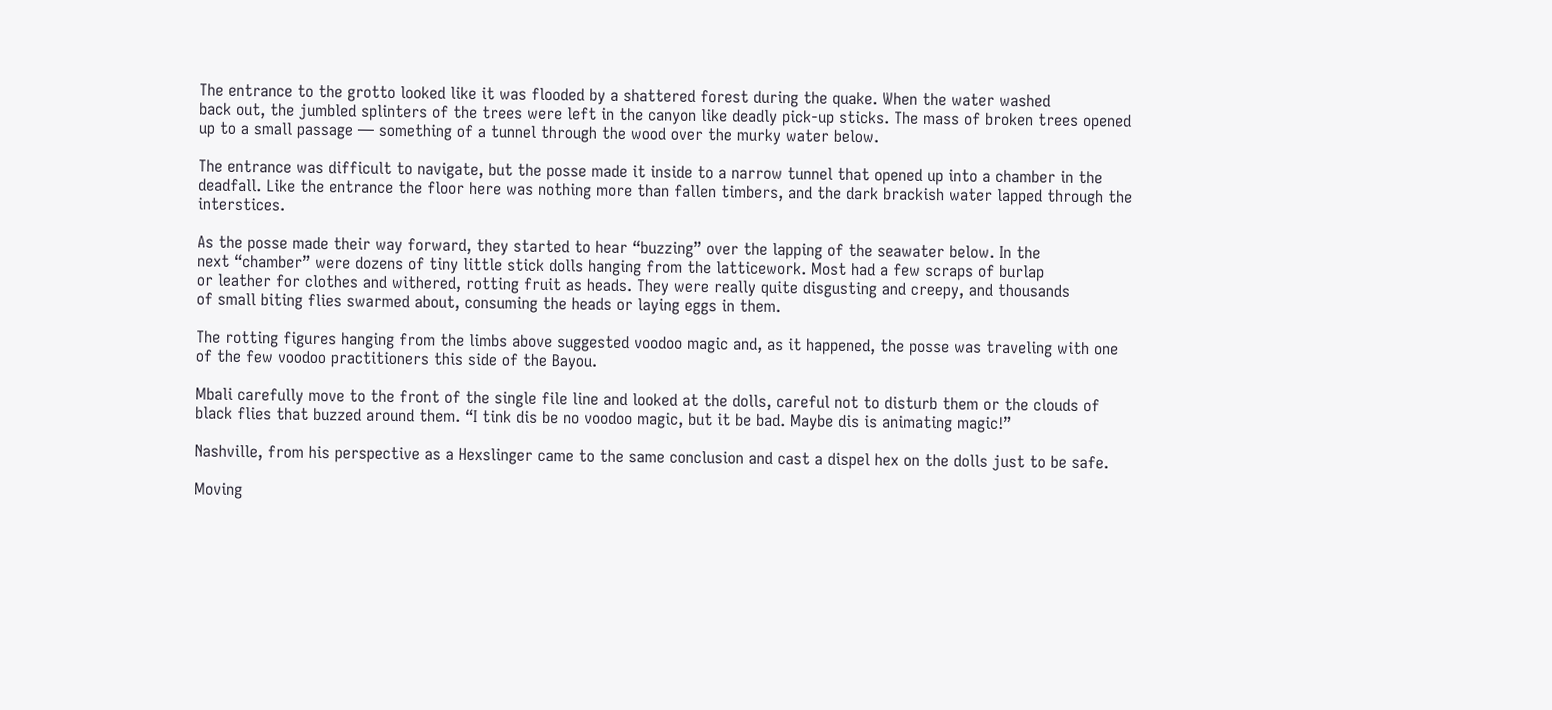The entrance to the grotto looked like it was flooded by a shattered forest during the quake. When the water washed
back out, the jumbled splinters of the trees were left in the canyon like deadly pick-up sticks. The mass of broken trees opened up to a small passage — something of a tunnel through the wood over the murky water below.

The entrance was difficult to navigate, but the posse made it inside to a narrow tunnel that opened up into a chamber in the deadfall. Like the entrance the floor here was nothing more than fallen timbers, and the dark brackish water lapped through the interstices.

As the posse made their way forward, they started to hear “buzzing” over the lapping of the seawater below. In the
next “chamber” were dozens of tiny little stick dolls hanging from the latticework. Most had a few scraps of burlap
or leather for clothes and withered, rotting fruit as heads. They were really quite disgusting and creepy, and thousands
of small biting flies swarmed about, consuming the heads or laying eggs in them.

The rotting figures hanging from the limbs above suggested voodoo magic and, as it happened, the posse was traveling with one of the few voodoo practitioners this side of the Bayou.

Mbali carefully move to the front of the single file line and looked at the dolls, careful not to disturb them or the clouds of black flies that buzzed around them. “I tink dis be no voodoo magic, but it be bad. Maybe dis is animating magic!”

Nashville, from his perspective as a Hexslinger came to the same conclusion and cast a dispel hex on the dolls just to be safe.

Moving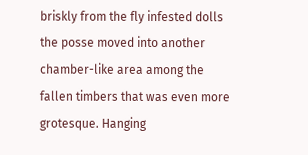briskly from the fly infested dolls the posse moved into another chamber-like area among the fallen timbers that was even more grotesque. Hanging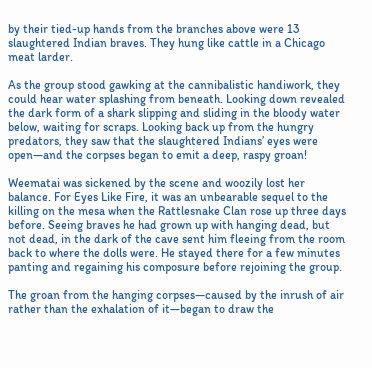by their tied-up hands from the branches above were 13 slaughtered Indian braves. They hung like cattle in a Chicago meat larder.

As the group stood gawking at the cannibalistic handiwork, they could hear water splashing from beneath. Looking down revealed the dark form of a shark slipping and sliding in the bloody water below, waiting for scraps. Looking back up from the hungry predators, they saw that the slaughtered Indians’ eyes were open—and the corpses began to emit a deep, raspy groan!

Weematai was sickened by the scene and woozily lost her balance. For Eyes Like Fire, it was an unbearable sequel to the killing on the mesa when the Rattlesnake Clan rose up three days before. Seeing braves he had grown up with hanging dead, but not dead, in the dark of the cave sent him fleeing from the room back to where the dolls were. He stayed there for a few minutes panting and regaining his composure before rejoining the group.

The groan from the hanging corpses—caused by the inrush of air rather than the exhalation of it—began to draw the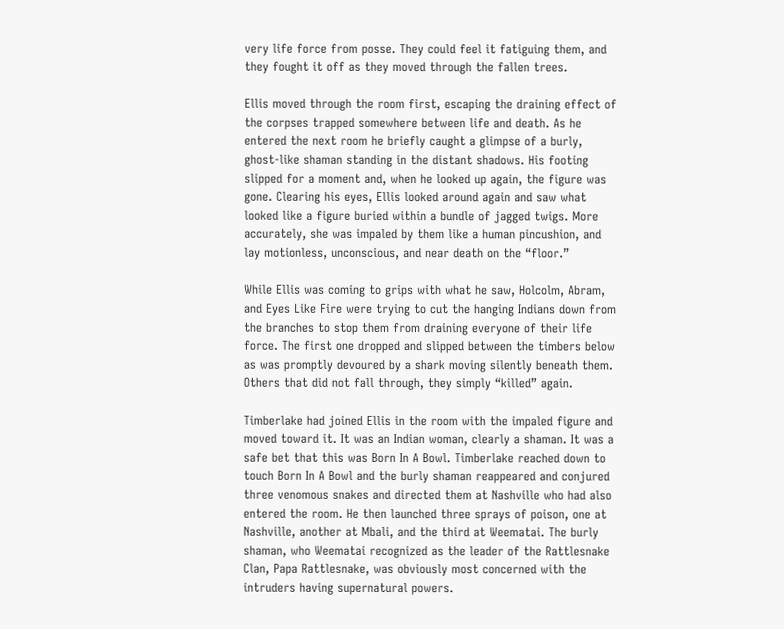very life force from posse. They could feel it fatiguing them, and they fought it off as they moved through the fallen trees.

Ellis moved through the room first, escaping the draining effect of the corpses trapped somewhere between life and death. As he entered the next room he briefly caught a glimpse of a burly, ghost-like shaman standing in the distant shadows. His footing slipped for a moment and, when he looked up again, the figure was gone. Clearing his eyes, Ellis looked around again and saw what looked like a figure buried within a bundle of jagged twigs. More accurately, she was impaled by them like a human pincushion, and lay motionless, unconscious, and near death on the “floor.”

While Ellis was coming to grips with what he saw, Holcolm, Abram, and Eyes Like Fire were trying to cut the hanging Indians down from the branches to stop them from draining everyone of their life force. The first one dropped and slipped between the timbers below as was promptly devoured by a shark moving silently beneath them. Others that did not fall through, they simply “killed” again.

Timberlake had joined Ellis in the room with the impaled figure and moved toward it. It was an Indian woman, clearly a shaman. It was a safe bet that this was Born In A Bowl. Timberlake reached down to touch Born In A Bowl and the burly shaman reappeared and conjured three venomous snakes and directed them at Nashville who had also entered the room. He then launched three sprays of poison, one at Nashville, another at Mbali, and the third at Weematai. The burly shaman, who Weematai recognized as the leader of the Rattlesnake Clan, Papa Rattlesnake, was obviously most concerned with the intruders having supernatural powers.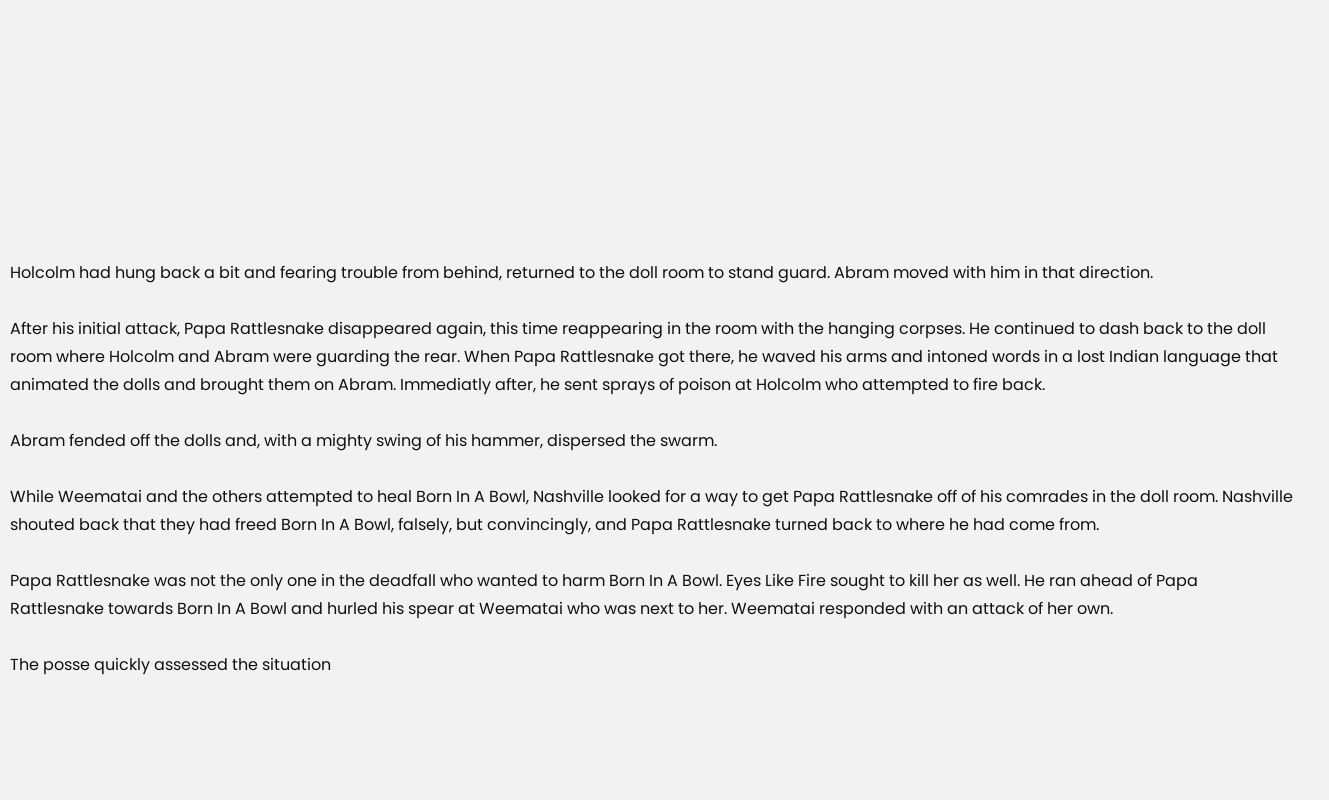Holcolm had hung back a bit and fearing trouble from behind, returned to the doll room to stand guard. Abram moved with him in that direction.

After his initial attack, Papa Rattlesnake disappeared again, this time reappearing in the room with the hanging corpses. He continued to dash back to the doll room where Holcolm and Abram were guarding the rear. When Papa Rattlesnake got there, he waved his arms and intoned words in a lost Indian language that animated the dolls and brought them on Abram. Immediatly after, he sent sprays of poison at Holcolm who attempted to fire back.

Abram fended off the dolls and, with a mighty swing of his hammer, dispersed the swarm.

While Weematai and the others attempted to heal Born In A Bowl, Nashville looked for a way to get Papa Rattlesnake off of his comrades in the doll room. Nashville shouted back that they had freed Born In A Bowl, falsely, but convincingly, and Papa Rattlesnake turned back to where he had come from.

Papa Rattlesnake was not the only one in the deadfall who wanted to harm Born In A Bowl. Eyes Like Fire sought to kill her as well. He ran ahead of Papa Rattlesnake towards Born In A Bowl and hurled his spear at Weematai who was next to her. Weematai responded with an attack of her own.

The posse quickly assessed the situation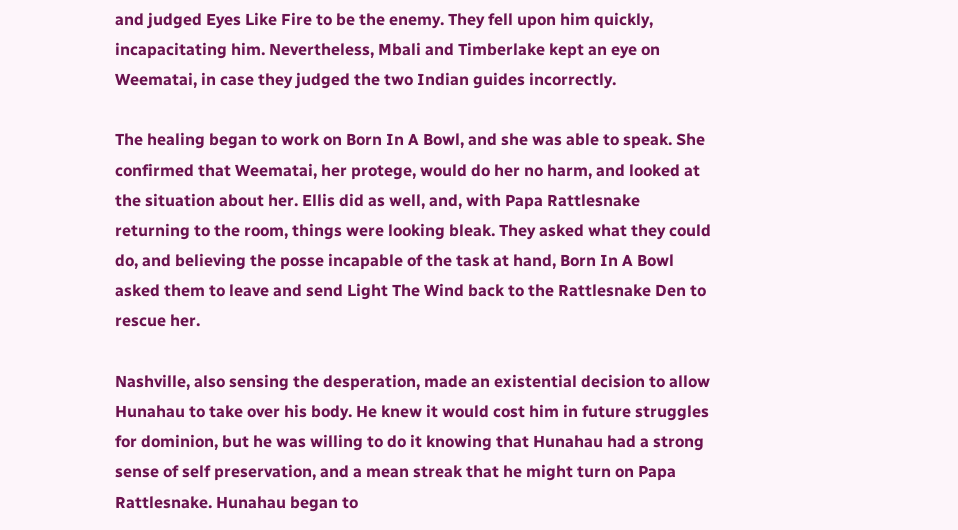and judged Eyes Like Fire to be the enemy. They fell upon him quickly, incapacitating him. Nevertheless, Mbali and Timberlake kept an eye on Weematai, in case they judged the two Indian guides incorrectly.

The healing began to work on Born In A Bowl, and she was able to speak. She confirmed that Weematai, her protege, would do her no harm, and looked at the situation about her. Ellis did as well, and, with Papa Rattlesnake returning to the room, things were looking bleak. They asked what they could do, and believing the posse incapable of the task at hand, Born In A Bowl asked them to leave and send Light The Wind back to the Rattlesnake Den to rescue her.

Nashville, also sensing the desperation, made an existential decision to allow Hunahau to take over his body. He knew it would cost him in future struggles for dominion, but he was willing to do it knowing that Hunahau had a strong sense of self preservation, and a mean streak that he might turn on Papa Rattlesnake. Hunahau began to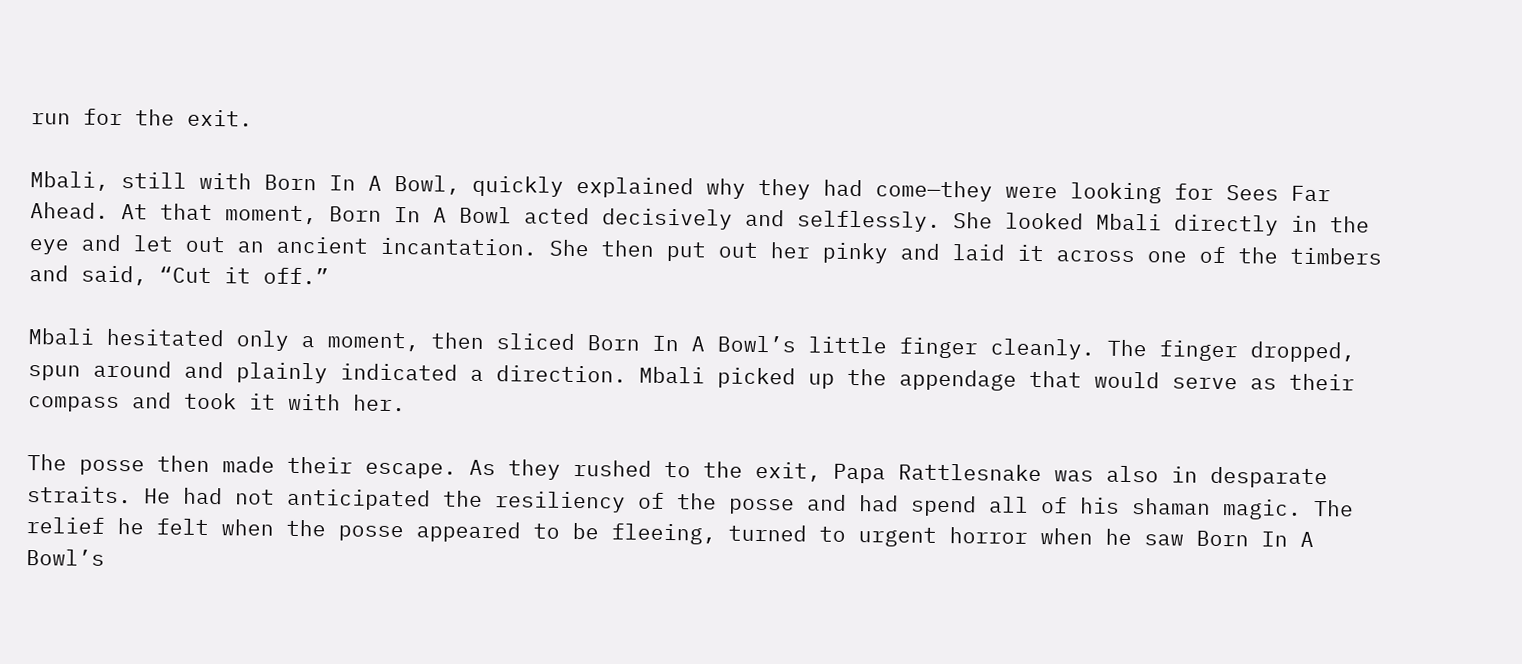run for the exit.

Mbali, still with Born In A Bowl, quickly explained why they had come—they were looking for Sees Far Ahead. At that moment, Born In A Bowl acted decisively and selflessly. She looked Mbali directly in the eye and let out an ancient incantation. She then put out her pinky and laid it across one of the timbers and said, “Cut it off.”

Mbali hesitated only a moment, then sliced Born In A Bowl’s little finger cleanly. The finger dropped, spun around and plainly indicated a direction. Mbali picked up the appendage that would serve as their compass and took it with her.

The posse then made their escape. As they rushed to the exit, Papa Rattlesnake was also in desparate straits. He had not anticipated the resiliency of the posse and had spend all of his shaman magic. The relief he felt when the posse appeared to be fleeing, turned to urgent horror when he saw Born In A Bowl’s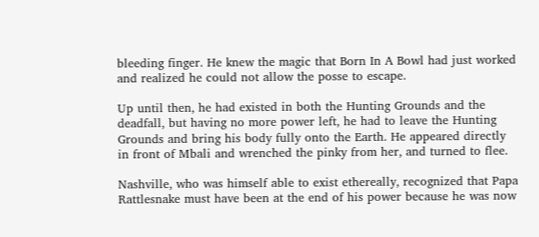bleeding finger. He knew the magic that Born In A Bowl had just worked and realized he could not allow the posse to escape.

Up until then, he had existed in both the Hunting Grounds and the deadfall, but having no more power left, he had to leave the Hunting Grounds and bring his body fully onto the Earth. He appeared directly in front of Mbali and wrenched the pinky from her, and turned to flee.

Nashville, who was himself able to exist ethereally, recognized that Papa Rattlesnake must have been at the end of his power because he was now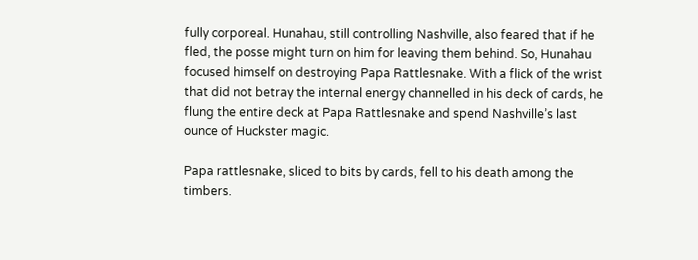fully corporeal. Hunahau, still controlling Nashville, also feared that if he fled, the posse might turn on him for leaving them behind. So, Hunahau focused himself on destroying Papa Rattlesnake. With a flick of the wrist that did not betray the internal energy channelled in his deck of cards, he flung the entire deck at Papa Rattlesnake and spend Nashville’s last ounce of Huckster magic.

Papa rattlesnake, sliced to bits by cards, fell to his death among the timbers.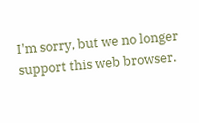I'm sorry, but we no longer support this web browser.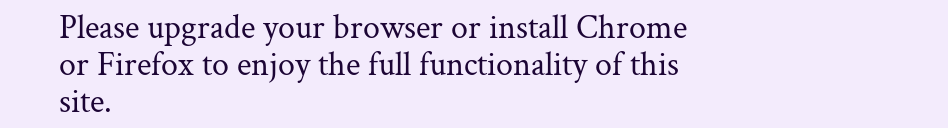Please upgrade your browser or install Chrome or Firefox to enjoy the full functionality of this site.